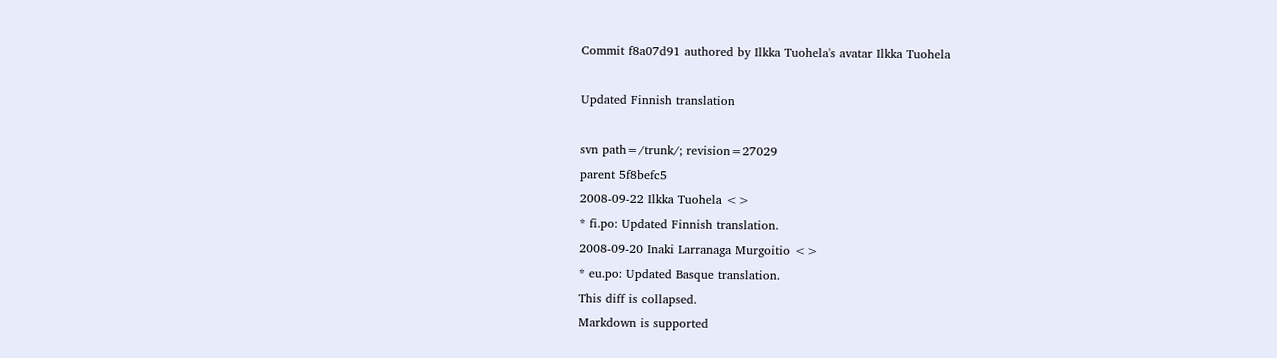Commit f8a07d91 authored by Ilkka Tuohela's avatar Ilkka Tuohela

Updated Finnish translation

svn path=/trunk/; revision=27029
parent 5f8befc5
2008-09-22 Ilkka Tuohela <>
* fi.po: Updated Finnish translation.
2008-09-20 Inaki Larranaga Murgoitio <>
* eu.po: Updated Basque translation.
This diff is collapsed.
Markdown is supported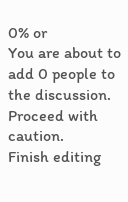0% or
You are about to add 0 people to the discussion. Proceed with caution.
Finish editing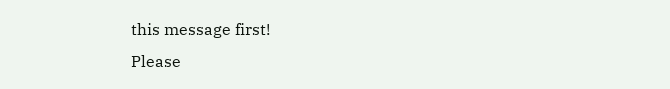this message first!
Please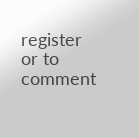register or to comment